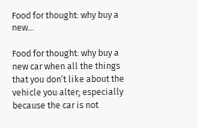Food for thought: why buy a new...

Food for thought: why buy a new car when all the things that you don’t like about the vehicle you alter; especially because the car is not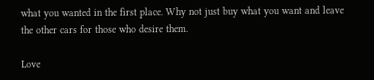what you wanted in the first place. Why not just buy what you want and leave the other cars for those who desire them.

Love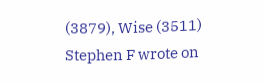(3879), Wise (3511)
Stephen F wrote on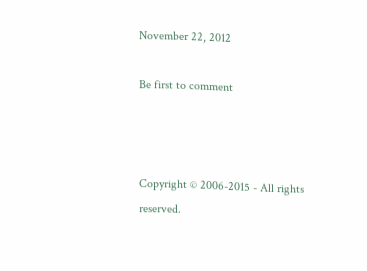November 22, 2012

Be first to comment



Copyright © 2006-2015 - All rights reserved.